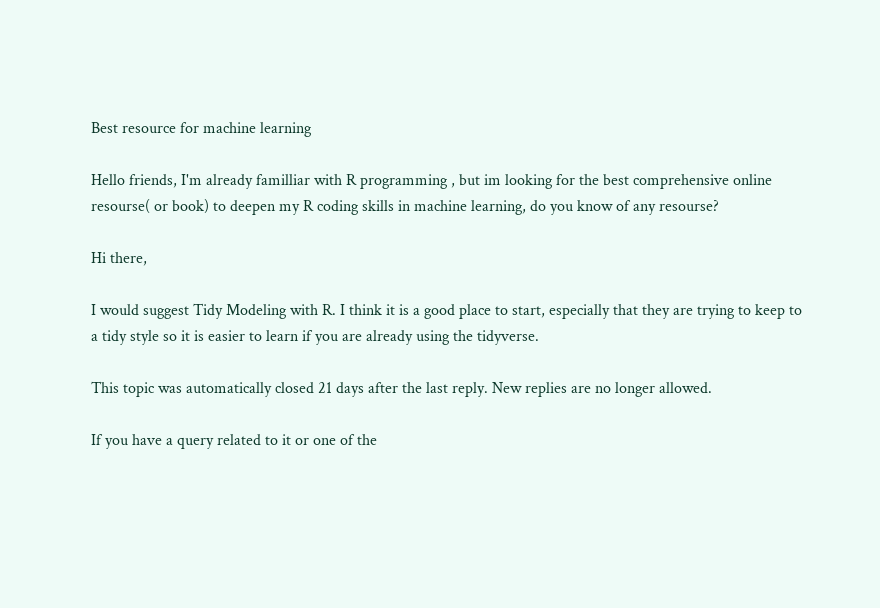Best resource for machine learning

Hello friends, I'm already familliar with R programming , but im looking for the best comprehensive online resourse( or book) to deepen my R coding skills in machine learning, do you know of any resourse?

Hi there,

I would suggest Tidy Modeling with R. I think it is a good place to start, especially that they are trying to keep to a tidy style so it is easier to learn if you are already using the tidyverse.

This topic was automatically closed 21 days after the last reply. New replies are no longer allowed.

If you have a query related to it or one of the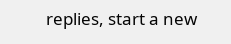replies, start a new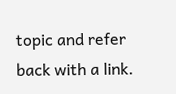topic and refer back with a link.